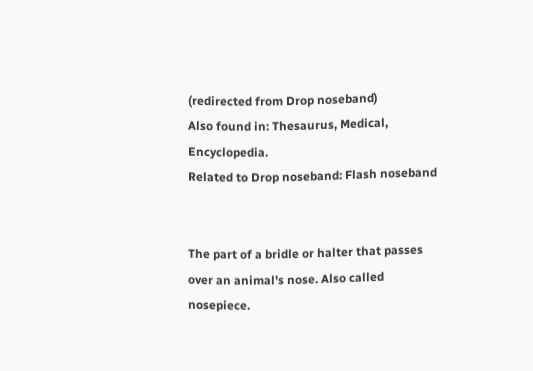(redirected from Drop noseband)
Also found in: Thesaurus, Medical, Encyclopedia.
Related to Drop noseband: Flash noseband


The part of a bridle or halter that passes over an animal's nose. Also called nosepiece.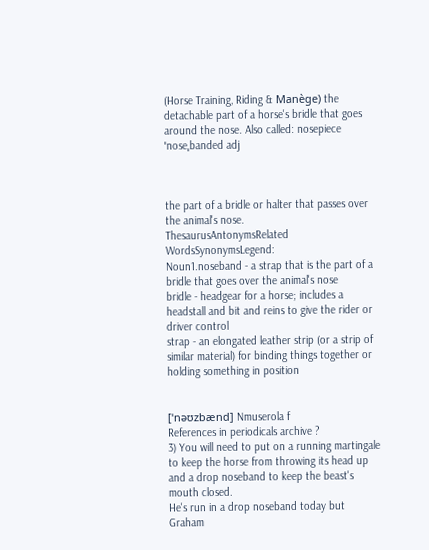(Horse Training, Riding & Manège) the detachable part of a horse's bridle that goes around the nose. Also called: nosepiece
ˈnoseˌbanded adj



the part of a bridle or halter that passes over the animal's nose.
ThesaurusAntonymsRelated WordsSynonymsLegend:
Noun1.noseband - a strap that is the part of a bridle that goes over the animal's nose
bridle - headgear for a horse; includes a headstall and bit and reins to give the rider or driver control
strap - an elongated leather strip (or a strip of similar material) for binding things together or holding something in position


[ˈnəʊzbænd] Nmuserola f
References in periodicals archive ?
3) You will need to put on a running martingale to keep the horse from throwing its head up and a drop noseband to keep the beast's mouth closed.
He's run in a drop noseband today but Graham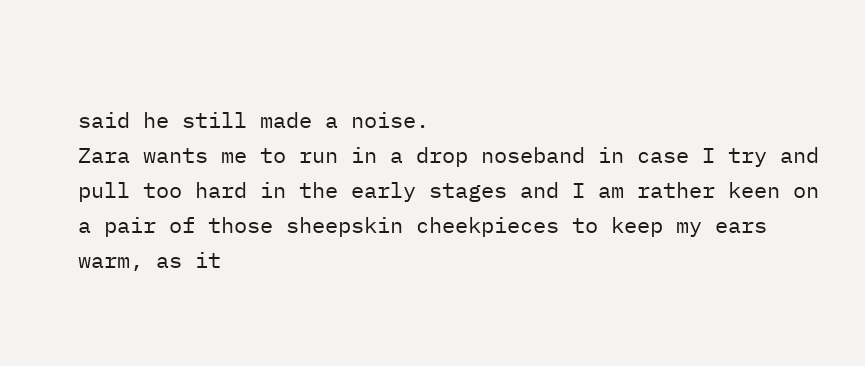said he still made a noise.
Zara wants me to run in a drop noseband in case I try and pull too hard in the early stages and I am rather keen on a pair of those sheepskin cheekpieces to keep my ears warm, as it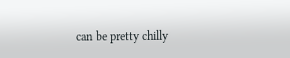can be pretty chilly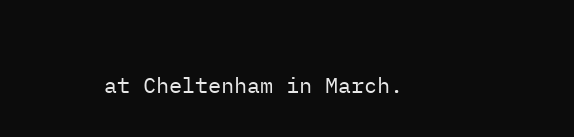at Cheltenham in March.